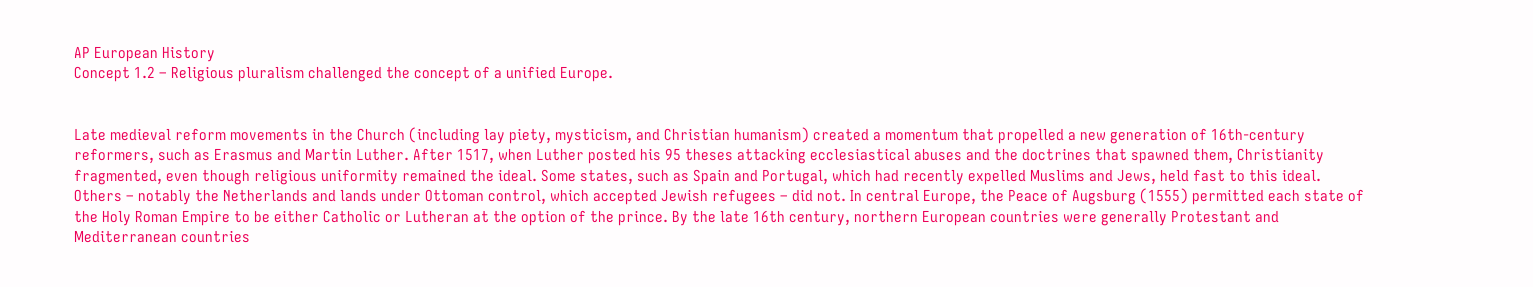AP European History
Concept 1.2 – Religious pluralism challenged the concept of a unified Europe.


Late medieval reform movements in the Church (including lay piety, mysticism, and Christian humanism) created a momentum that propelled a new generation of 16th-century reformers, such as Erasmus and Martin Luther. After 1517, when Luther posted his 95 theses attacking ecclesiastical abuses and the doctrines that spawned them, Christianity fragmented, even though religious uniformity remained the ideal. Some states, such as Spain and Portugal, which had recently expelled Muslims and Jews, held fast to this ideal. Others – notably the Netherlands and lands under Ottoman control, which accepted Jewish refugees – did not. In central Europe, the Peace of Augsburg (1555) permitted each state of the Holy Roman Empire to be either Catholic or Lutheran at the option of the prince. By the late 16th century, northern European countries were generally Protestant and Mediterranean countries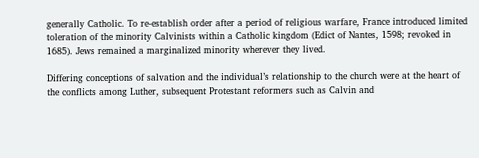generally Catholic. To re-establish order after a period of religious warfare, France introduced limited toleration of the minority Calvinists within a Catholic kingdom (Edict of Nantes, 1598; revoked in 1685). Jews remained a marginalized minority wherever they lived.

Differing conceptions of salvation and the individual’s relationship to the church were at the heart of the conflicts among Luther, subsequent Protestant reformers such as Calvin and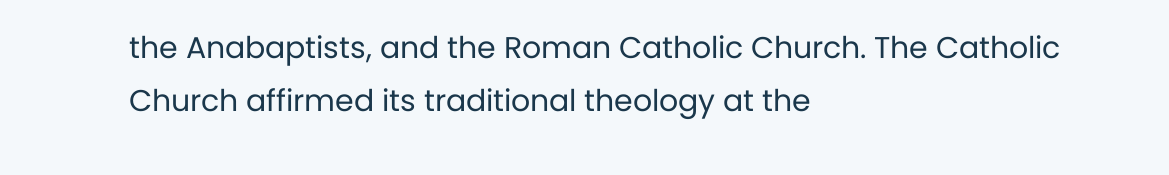the Anabaptists, and the Roman Catholic Church. The Catholic Church affirmed its traditional theology at the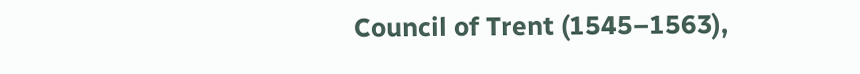Council of Trent (1545–1563),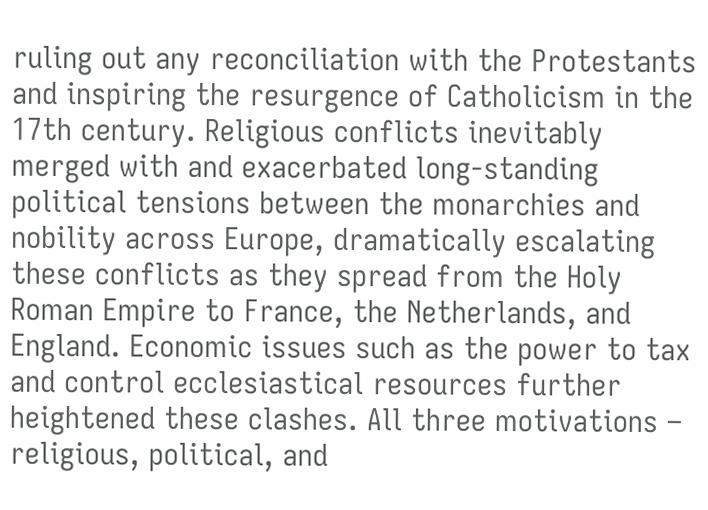ruling out any reconciliation with the Protestants and inspiring the resurgence of Catholicism in the 17th century. Religious conflicts inevitably merged with and exacerbated long-standing political tensions between the monarchies and nobility across Europe, dramatically escalating these conflicts as they spread from the Holy Roman Empire to France, the Netherlands, and England. Economic issues such as the power to tax and control ecclesiastical resources further heightened these clashes. All three motivations – religious, political, and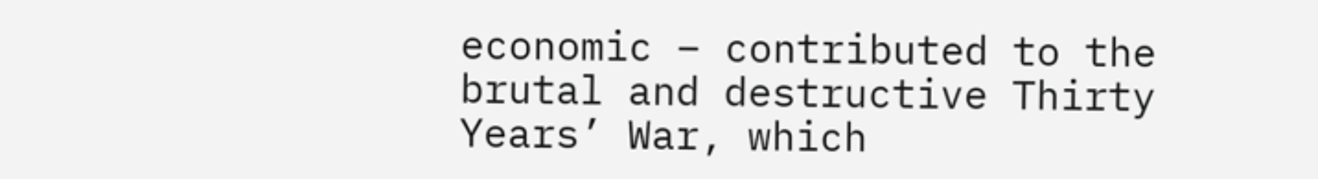economic – contributed to the brutal and destructive Thirty Years’ War, which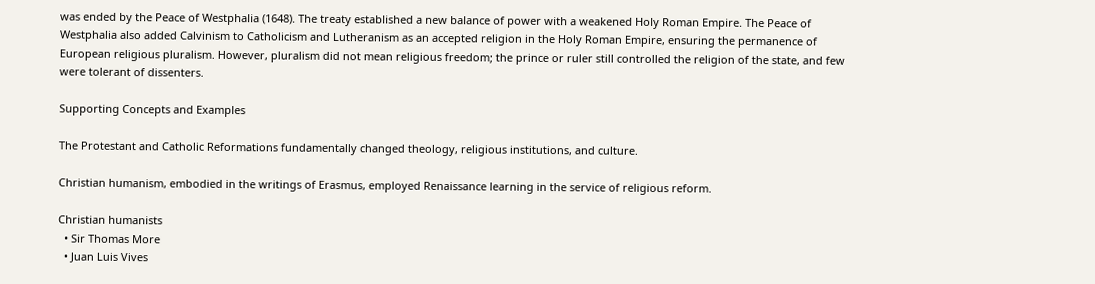was ended by the Peace of Westphalia (1648). The treaty established a new balance of power with a weakened Holy Roman Empire. The Peace of Westphalia also added Calvinism to Catholicism and Lutheranism as an accepted religion in the Holy Roman Empire, ensuring the permanence of European religious pluralism. However, pluralism did not mean religious freedom; the prince or ruler still controlled the religion of the state, and few were tolerant of dissenters.

Supporting Concepts and Examples

The Protestant and Catholic Reformations fundamentally changed theology, religious institutions, and culture.

Christian humanism, embodied in the writings of Erasmus, employed Renaissance learning in the service of religious reform.

Christian humanists
  • Sir Thomas More
  • Juan Luis Vives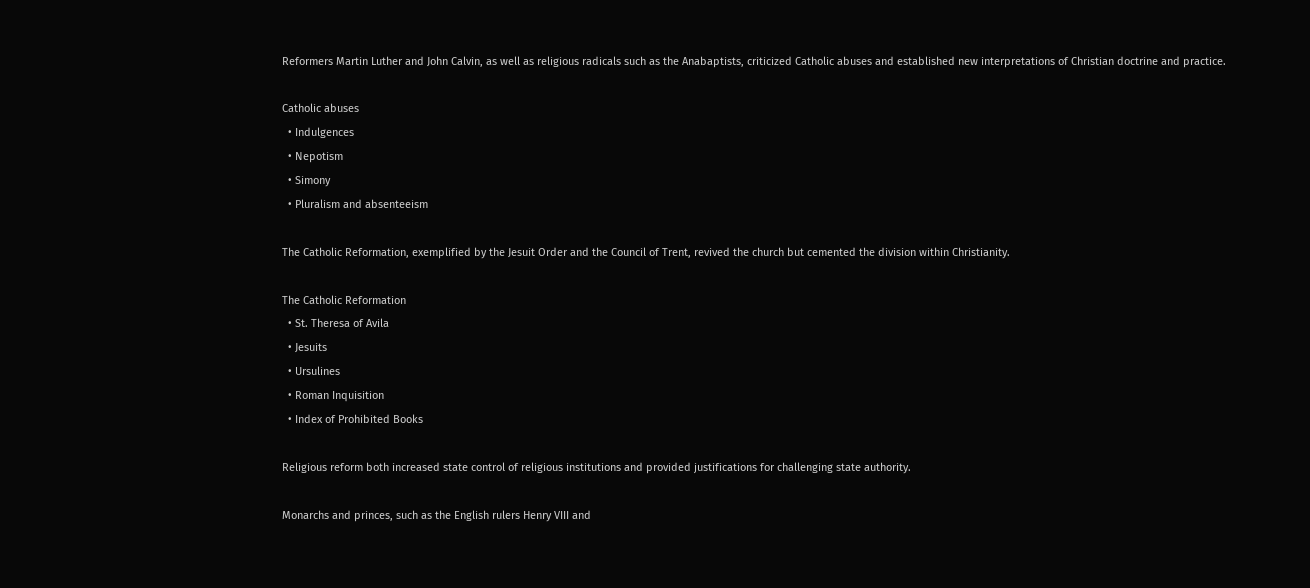Reformers Martin Luther and John Calvin, as well as religious radicals such as the Anabaptists, criticized Catholic abuses and established new interpretations of Christian doctrine and practice.

Catholic abuses
  • Indulgences
  • Nepotism
  • Simony
  • Pluralism and absenteeism

The Catholic Reformation, exemplified by the Jesuit Order and the Council of Trent, revived the church but cemented the division within Christianity.

The Catholic Reformation
  • St. Theresa of Avila
  • Jesuits
  • Ursulines
  • Roman Inquisition
  • Index of Prohibited Books

Religious reform both increased state control of religious institutions and provided justifications for challenging state authority.

Monarchs and princes, such as the English rulers Henry VIII and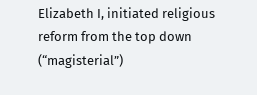Elizabeth I, initiated religious reform from the top down (“magisterial”)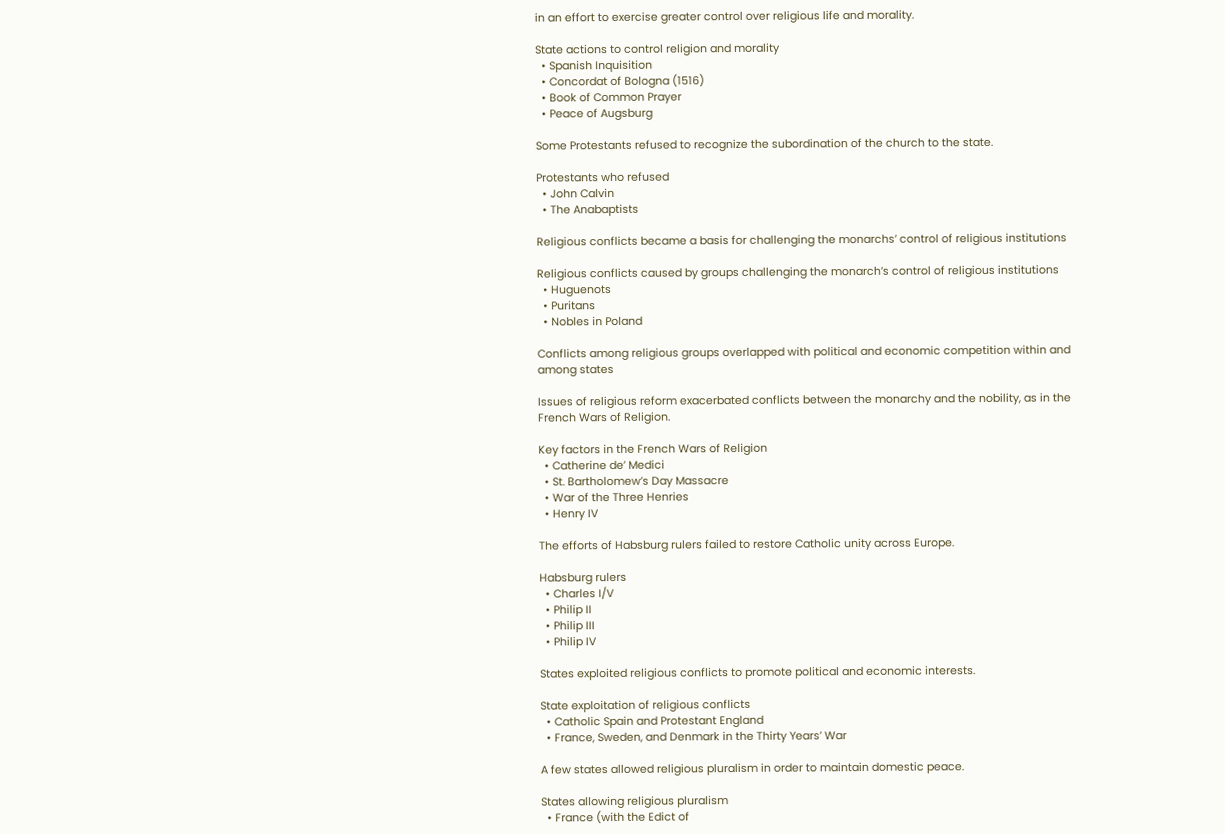in an effort to exercise greater control over religious life and morality.

State actions to control religion and morality
  • Spanish Inquisition
  • Concordat of Bologna (1516)
  • Book of Common Prayer
  • Peace of Augsburg

Some Protestants refused to recognize the subordination of the church to the state.

Protestants who refused
  • John Calvin
  • The Anabaptists

Religious conflicts became a basis for challenging the monarchs’ control of religious institutions

Religious conflicts caused by groups challenging the monarch’s control of religious institutions
  • Huguenots
  • Puritans
  • Nobles in Poland

Conflicts among religious groups overlapped with political and economic competition within and among states

Issues of religious reform exacerbated conflicts between the monarchy and the nobility, as in the French Wars of Religion.

Key factors in the French Wars of Religion
  • Catherine de’ Medici
  • St. Bartholomew’s Day Massacre
  • War of the Three Henries
  • Henry IV

The efforts of Habsburg rulers failed to restore Catholic unity across Europe.

Habsburg rulers
  • Charles I/V
  • Philip II
  • Philip III
  • Philip IV

States exploited religious conflicts to promote political and economic interests.

State exploitation of religious conflicts
  • Catholic Spain and Protestant England
  • France, Sweden, and Denmark in the Thirty Years’ War

A few states allowed religious pluralism in order to maintain domestic peace.

States allowing religious pluralism
  • France (with the Edict of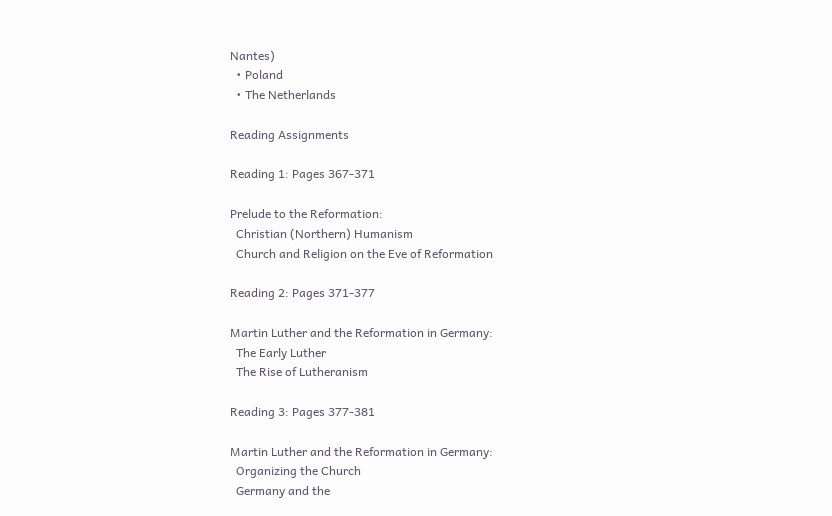Nantes)
  • Poland
  • The Netherlands

Reading Assignments

Reading 1: Pages 367-371

Prelude to the Reformation:
  Christian (Northern) Humanism
  Church and Religion on the Eve of Reformation

Reading 2: Pages 371-377

Martin Luther and the Reformation in Germany:
  The Early Luther
  The Rise of Lutheranism

Reading 3: Pages 377-381

Martin Luther and the Reformation in Germany:
  Organizing the Church
  Germany and the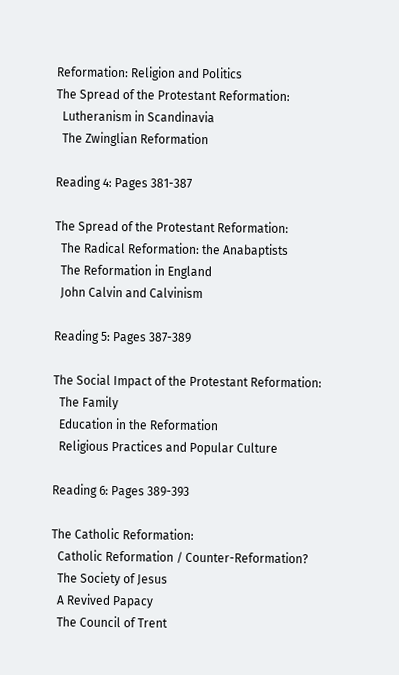Reformation: Religion and Politics
The Spread of the Protestant Reformation:
  Lutheranism in Scandinavia
  The Zwinglian Reformation

Reading 4: Pages 381-387

The Spread of the Protestant Reformation:
  The Radical Reformation: the Anabaptists
  The Reformation in England
  John Calvin and Calvinism

Reading 5: Pages 387-389

The Social Impact of the Protestant Reformation:
  The Family
  Education in the Reformation
  Religious Practices and Popular Culture

Reading 6: Pages 389-393

The Catholic Reformation:
  Catholic Reformation / Counter-Reformation?
  The Society of Jesus
  A Revived Papacy
  The Council of Trent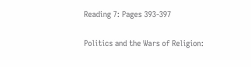Reading 7: Pages 393-397

Politics and the Wars of Religion: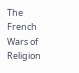The French Wars of Religion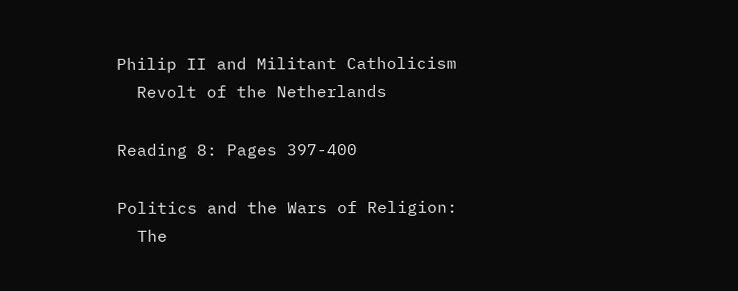Philip II and Militant Catholicism
  Revolt of the Netherlands

Reading 8: Pages 397-400

Politics and the Wars of Religion:
  The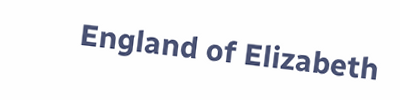England of Elizabeth